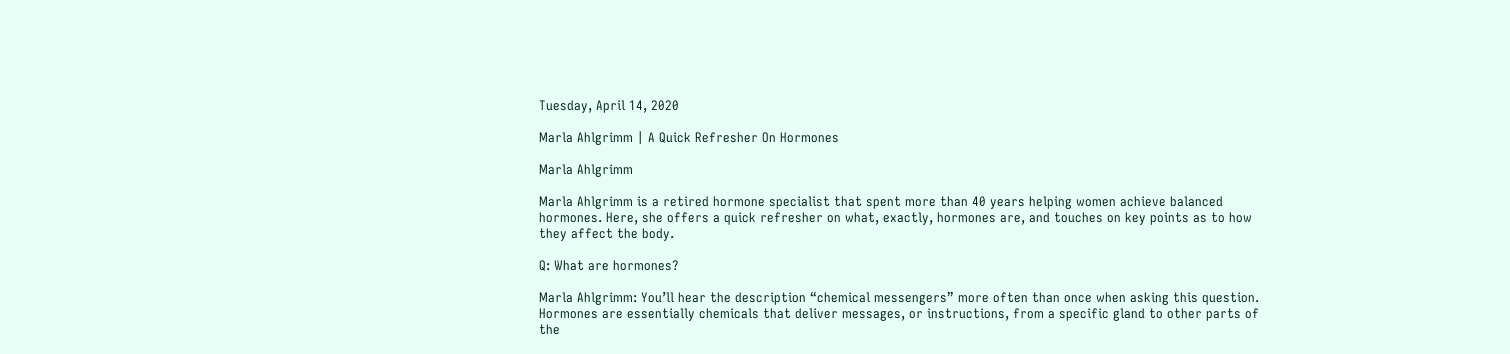Tuesday, April 14, 2020

Marla Ahlgrimm | A Quick Refresher On Hormones

Marla Ahlgrimm

Marla Ahlgrimm is a retired hormone specialist that spent more than 40 years helping women achieve balanced hormones. Here, she offers a quick refresher on what, exactly, hormones are, and touches on key points as to how they affect the body.

Q: What are hormones?

Marla Ahlgrimm: You’ll hear the description “chemical messengers” more often than once when asking this question. Hormones are essentially chemicals that deliver messages, or instructions, from a specific gland to other parts of the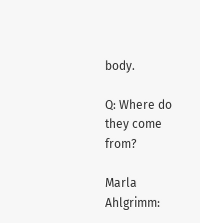body.

Q: Where do they come from?

Marla Ahlgrimm: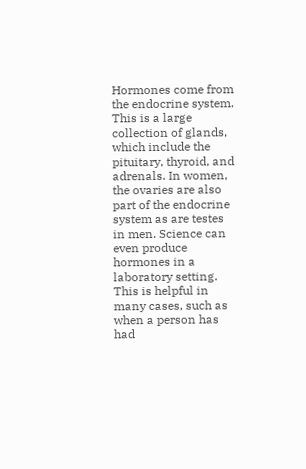Hormones come from the endocrine system. This is a large collection of glands, which include the pituitary, thyroid, and adrenals. In women, the ovaries are also part of the endocrine system as are testes in men. Science can even produce hormones in a laboratory setting. This is helpful in many cases, such as when a person has had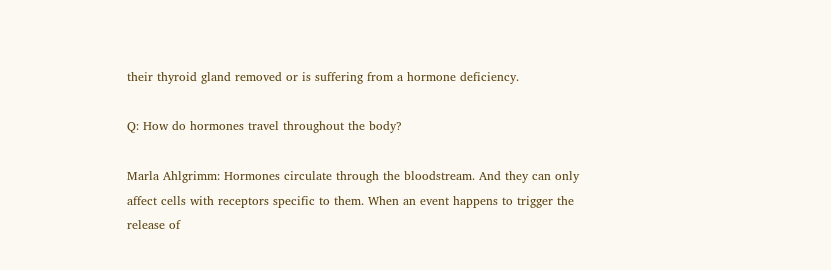their thyroid gland removed or is suffering from a hormone deficiency.

Q: How do hormones travel throughout the body?

Marla Ahlgrimm: Hormones circulate through the bloodstream. And they can only affect cells with receptors specific to them. When an event happens to trigger the release of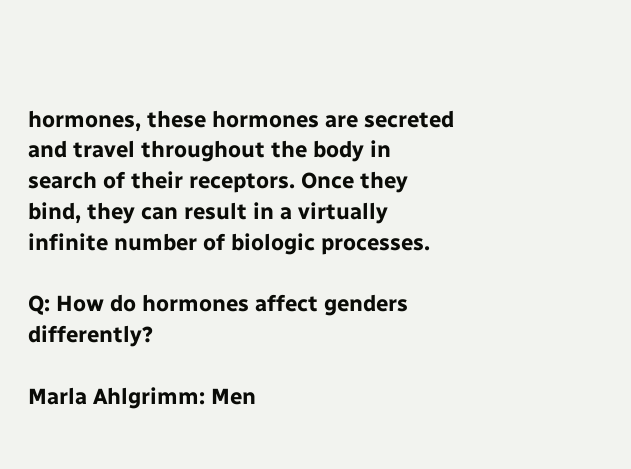hormones, these hormones are secreted and travel throughout the body in search of their receptors. Once they bind, they can result in a virtually infinite number of biologic processes.

Q: How do hormones affect genders differently?

Marla Ahlgrimm: Men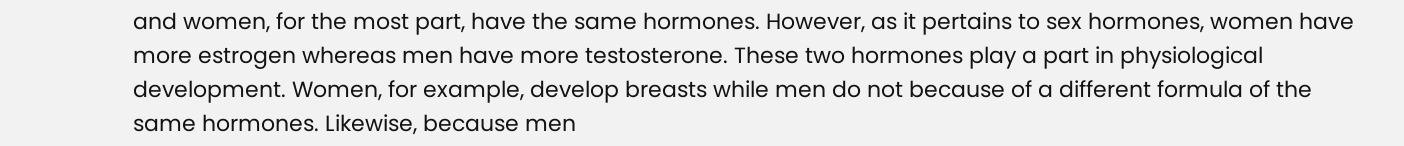and women, for the most part, have the same hormones. However, as it pertains to sex hormones, women have more estrogen whereas men have more testosterone. These two hormones play a part in physiological development. Women, for example, develop breasts while men do not because of a different formula of the same hormones. Likewise, because men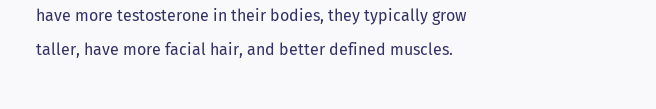have more testosterone in their bodies, they typically grow taller, have more facial hair, and better defined muscles.